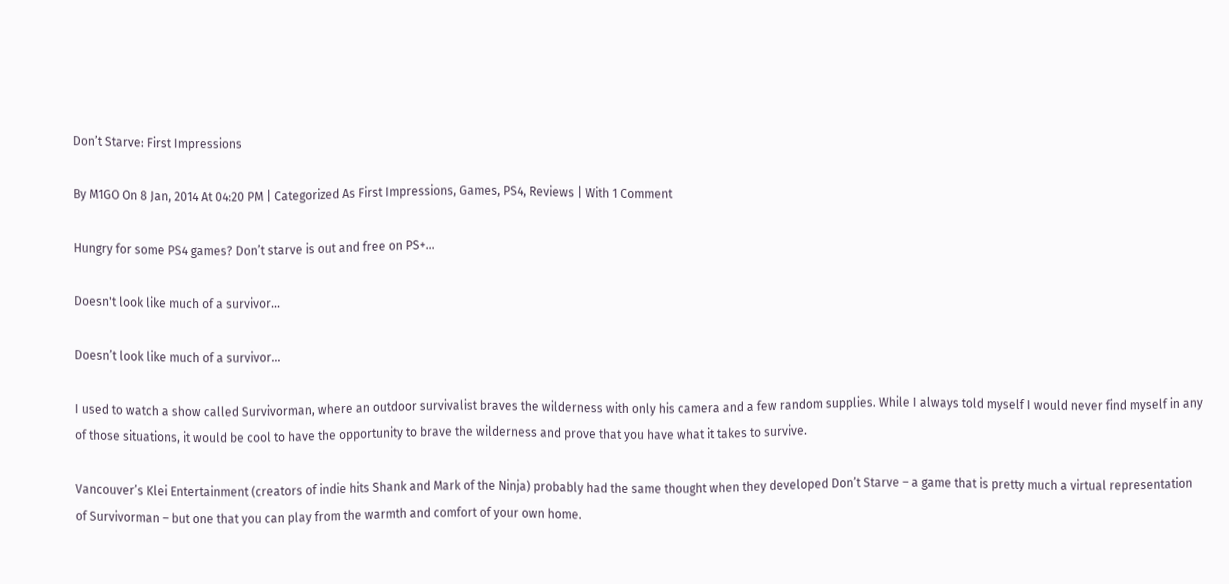Don’t Starve: First Impressions

By M1GO On 8 Jan, 2014 At 04:20 PM | Categorized As First Impressions, Games, PS4, Reviews | With 1 Comment

Hungry for some PS4 games? Don’t starve is out and free on PS+…

Doesn't look like much of a survivor...

Doesn’t look like much of a survivor…

I used to watch a show called Survivorman, where an outdoor survivalist braves the wilderness with only his camera and a few random supplies. While I always told myself I would never find myself in any of those situations, it would be cool to have the opportunity to brave the wilderness and prove that you have what it takes to survive.

Vancouver’s Klei Entertainment (creators of indie hits Shank and Mark of the Ninja) probably had the same thought when they developed Don’t Starve – a game that is pretty much a virtual representation of Survivorman – but one that you can play from the warmth and comfort of your own home.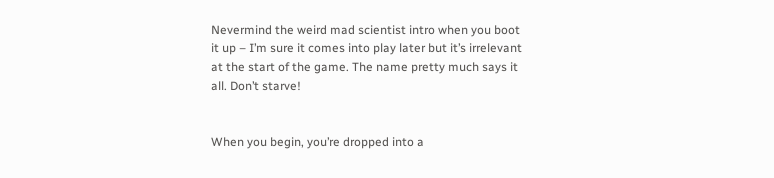Nevermind the weird mad scientist intro when you boot it up – I’m sure it comes into play later but it’s irrelevant at the start of the game. The name pretty much says it all. Don’t starve!


When you begin, you’re dropped into a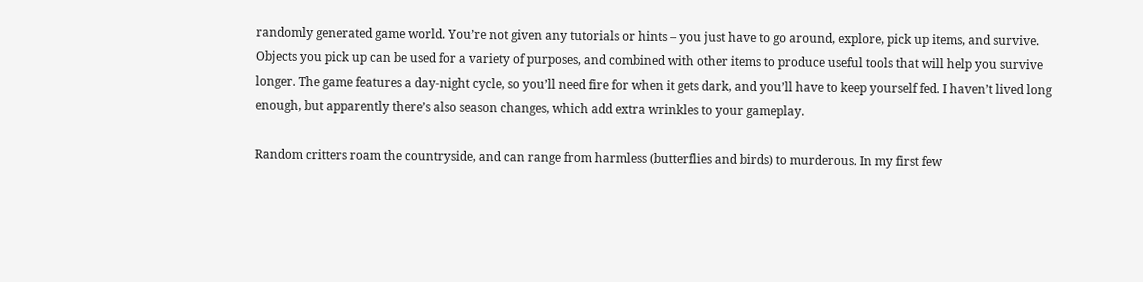randomly generated game world. You’re not given any tutorials or hints – you just have to go around, explore, pick up items, and survive. Objects you pick up can be used for a variety of purposes, and combined with other items to produce useful tools that will help you survive longer. The game features a day-night cycle, so you’ll need fire for when it gets dark, and you’ll have to keep yourself fed. I haven’t lived long enough, but apparently there’s also season changes, which add extra wrinkles to your gameplay.

Random critters roam the countryside, and can range from harmless (butterflies and birds) to murderous. In my first few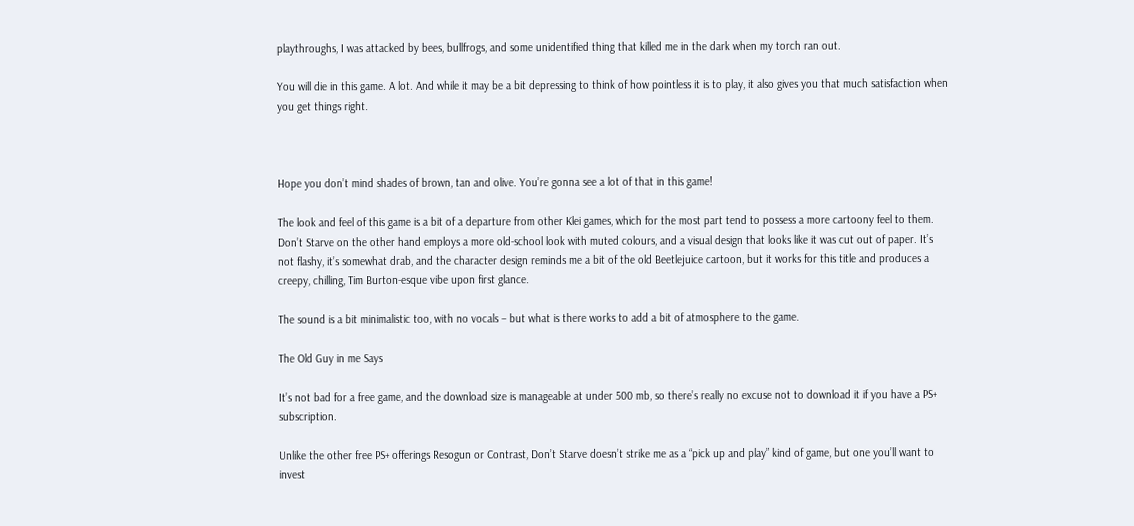playthroughs, I was attacked by bees, bullfrogs, and some unidentified thing that killed me in the dark when my torch ran out.

You will die in this game. A lot. And while it may be a bit depressing to think of how pointless it is to play, it also gives you that much satisfaction when you get things right.



Hope you don’t mind shades of brown, tan and olive. You’re gonna see a lot of that in this game!

The look and feel of this game is a bit of a departure from other Klei games, which for the most part tend to possess a more cartoony feel to them. Don’t Starve on the other hand employs a more old-school look with muted colours, and a visual design that looks like it was cut out of paper. It’s not flashy, it’s somewhat drab, and the character design reminds me a bit of the old Beetlejuice cartoon, but it works for this title and produces a creepy, chilling, Tim Burton-esque vibe upon first glance.

The sound is a bit minimalistic too, with no vocals – but what is there works to add a bit of atmosphere to the game.

The Old Guy in me Says

It’s not bad for a free game, and the download size is manageable at under 500 mb, so there’s really no excuse not to download it if you have a PS+ subscription.

Unlike the other free PS+ offerings Resogun or Contrast, Don’t Starve doesn’t strike me as a “pick up and play” kind of game, but one you’ll want to invest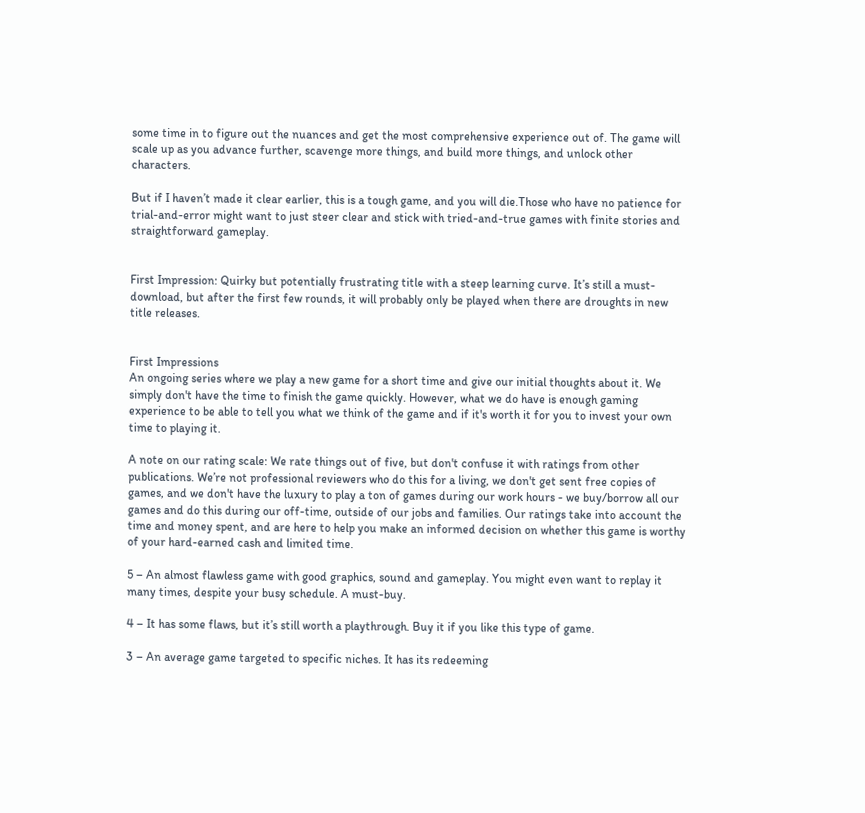some time in to figure out the nuances and get the most comprehensive experience out of. The game will scale up as you advance further, scavenge more things, and build more things, and unlock other characters.

But if I haven’t made it clear earlier, this is a tough game, and you will die.Those who have no patience for trial-and-error might want to just steer clear and stick with tried-and-true games with finite stories and straightforward gameplay.


First Impression: Quirky but potentially frustrating title with a steep learning curve. It’s still a must-download, but after the first few rounds, it will probably only be played when there are droughts in new title releases.


First Impressions
An ongoing series where we play a new game for a short time and give our initial thoughts about it. We simply don't have the time to finish the game quickly. However, what we do have is enough gaming experience to be able to tell you what we think of the game and if it's worth it for you to invest your own time to playing it.

A note on our rating scale: We rate things out of five, but don't confuse it with ratings from other publications. We’re not professional reviewers who do this for a living, we don't get sent free copies of games, and we don't have the luxury to play a ton of games during our work hours - we buy/borrow all our games and do this during our off-time, outside of our jobs and families. Our ratings take into account the time and money spent, and are here to help you make an informed decision on whether this game is worthy of your hard-earned cash and limited time.

5 – An almost flawless game with good graphics, sound and gameplay. You might even want to replay it many times, despite your busy schedule. A must-buy.

4 – It has some flaws, but it’s still worth a playthrough. Buy it if you like this type of game.

3 – An average game targeted to specific niches. It has its redeeming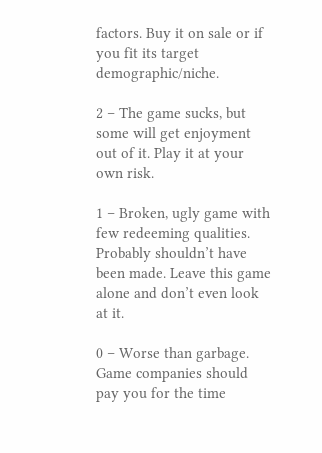factors. Buy it on sale or if you fit its target demographic/niche.

2 – The game sucks, but some will get enjoyment out of it. Play it at your own risk.

1 – Broken, ugly game with few redeeming qualities. Probably shouldn’t have been made. Leave this game alone and don’t even look at it.

0 – Worse than garbage. Game companies should pay you for the time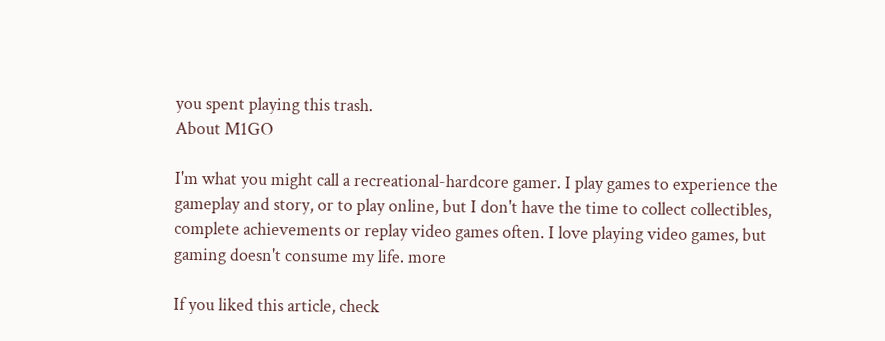you spent playing this trash.
About M1GO

I'm what you might call a recreational-hardcore gamer. I play games to experience the gameplay and story, or to play online, but I don't have the time to collect collectibles, complete achievements or replay video games often. I love playing video games, but gaming doesn't consume my life. more

If you liked this article, check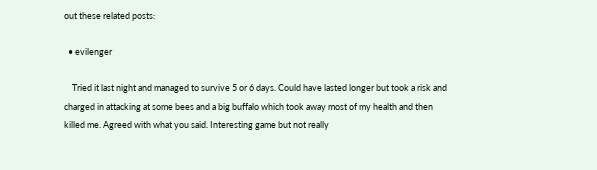out these related posts:

  • evilenger

    Tried it last night and managed to survive 5 or 6 days. Could have lasted longer but took a risk and charged in attacking at some bees and a big buffalo which took away most of my health and then killed me. Agreed with what you said. Interesting game but not really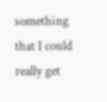something that I could really get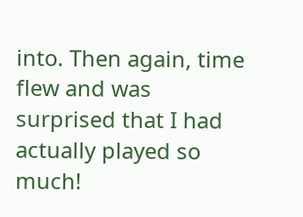into. Then again, time flew and was surprised that I had actually played so much!